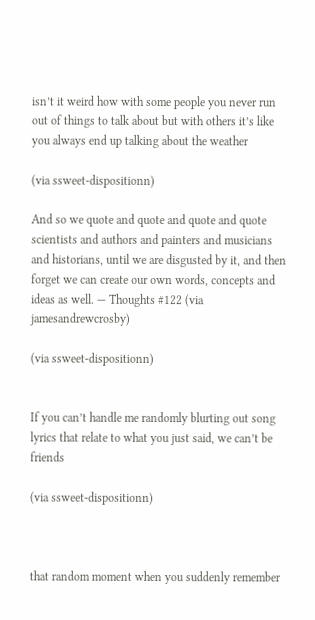isn’t it weird how with some people you never run out of things to talk about but with others it’s like you always end up talking about the weather

(via ssweet-dispositionn)

And so we quote and quote and quote and quote scientists and authors and painters and musicians and historians, until we are disgusted by it, and then forget we can create our own words, concepts and ideas as well. — Thoughts #122 (via jamesandrewcrosby)

(via ssweet-dispositionn)


If you can’t handle me randomly blurting out song lyrics that relate to what you just said, we can’t be friends

(via ssweet-dispositionn)



that random moment when you suddenly remember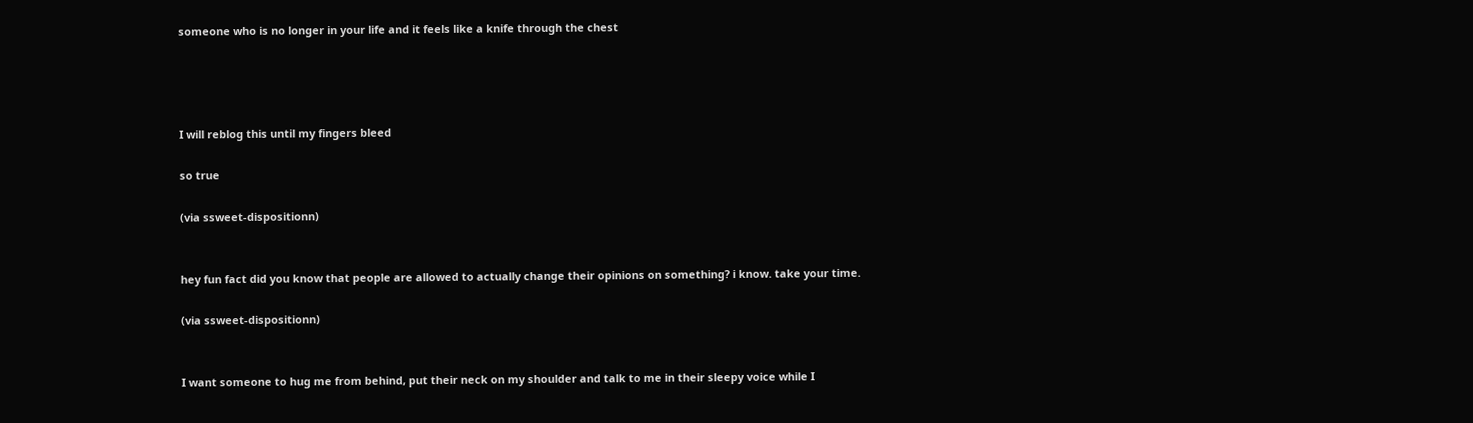someone who is no longer in your life and it feels like a knife through the chest




I will reblog this until my fingers bleed

so true

(via ssweet-dispositionn)


hey fun fact did you know that people are allowed to actually change their opinions on something? i know. take your time.

(via ssweet-dispositionn)


I want someone to hug me from behind, put their neck on my shoulder and talk to me in their sleepy voice while I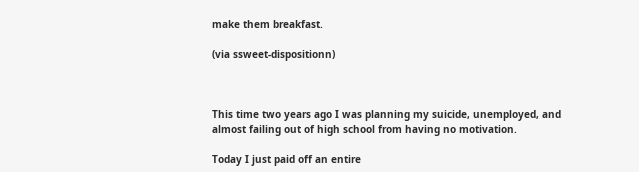make them breakfast.

(via ssweet-dispositionn)



This time two years ago I was planning my suicide, unemployed, and almost failing out of high school from having no motivation.

Today I just paid off an entire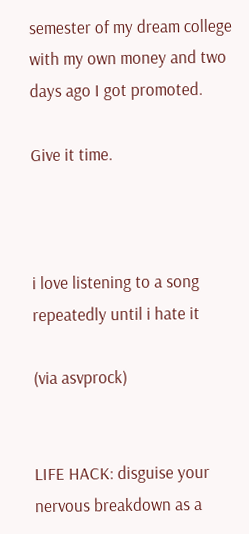semester of my dream college with my own money and two days ago I got promoted.

Give it time.



i love listening to a song repeatedly until i hate it

(via asvprock)


LIFE HACK: disguise your nervous breakdown as a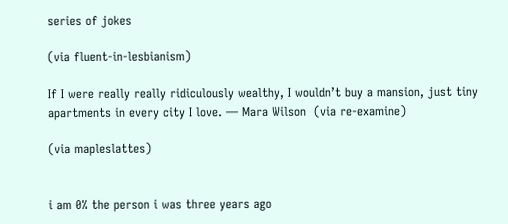series of jokes

(via fluent-in-lesbianism)

If I were really really ridiculously wealthy, I wouldn’t buy a mansion, just tiny apartments in every city I love. — Mara Wilson  (via re-examine)

(via mapleslattes)


i am 0% the person i was three years ago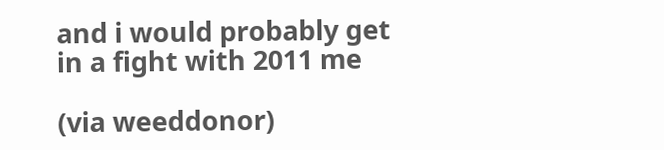and i would probably get in a fight with 2011 me

(via weeddonor)